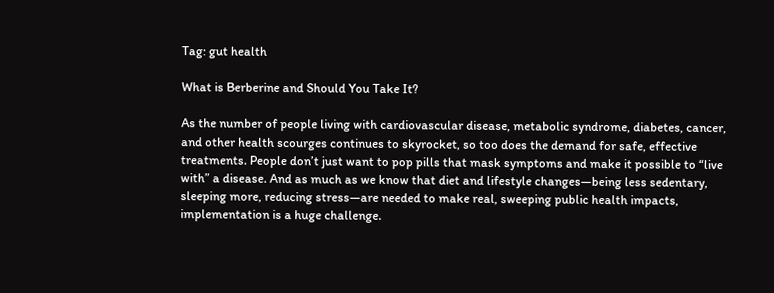Tag: gut health

What is Berberine and Should You Take It?

As the number of people living with cardiovascular disease, metabolic syndrome, diabetes, cancer, and other health scourges continues to skyrocket, so too does the demand for safe, effective treatments. People don’t just want to pop pills that mask symptoms and make it possible to “live with” a disease. And as much as we know that diet and lifestyle changes—being less sedentary, sleeping more, reducing stress—are needed to make real, sweeping public health impacts, implementation is a huge challenge.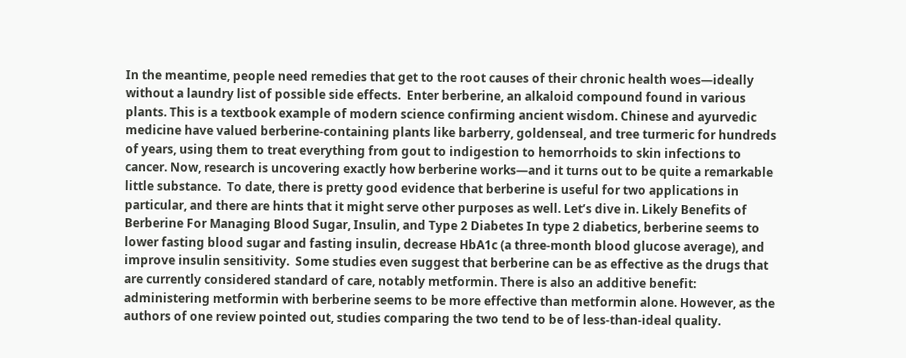In the meantime, people need remedies that get to the root causes of their chronic health woes—ideally without a laundry list of possible side effects.  Enter berberine, an alkaloid compound found in various plants. This is a textbook example of modern science confirming ancient wisdom. Chinese and ayurvedic medicine have valued berberine-containing plants like barberry, goldenseal, and tree turmeric for hundreds of years, using them to treat everything from gout to indigestion to hemorrhoids to skin infections to cancer. Now, research is uncovering exactly how berberine works—and it turns out to be quite a remarkable little substance.  To date, there is pretty good evidence that berberine is useful for two applications in particular, and there are hints that it might serve other purposes as well. Let’s dive in. Likely Benefits of Berberine For Managing Blood Sugar, Insulin, and Type 2 Diabetes In type 2 diabetics, berberine seems to lower fasting blood sugar and fasting insulin, decrease HbA1c (a three-month blood glucose average), and improve insulin sensitivity.  Some studies even suggest that berberine can be as effective as the drugs that are currently considered standard of care, notably metformin. There is also an additive benefit: administering metformin with berberine seems to be more effective than metformin alone. However, as the authors of one review pointed out, studies comparing the two tend to be of less-than-ideal quality.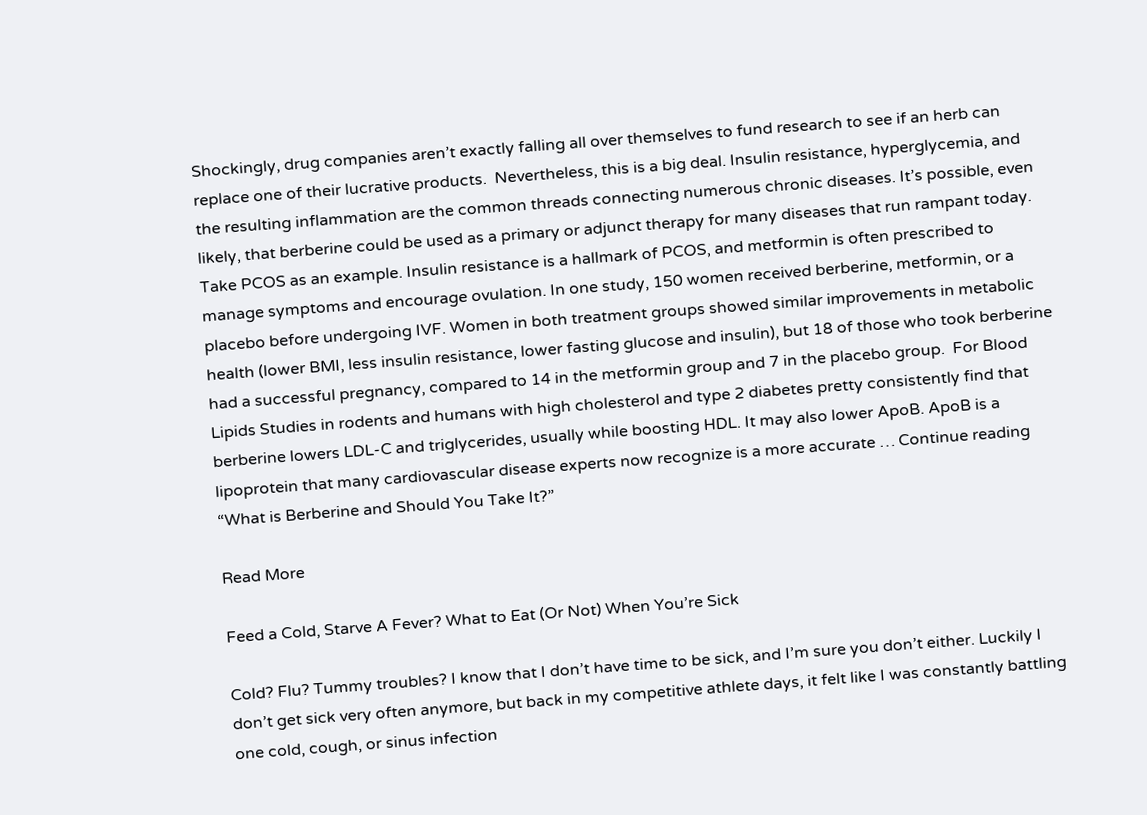Shockingly, drug companies aren’t exactly falling all over themselves to fund research to see if an herb can replace one of their lucrative products.  Nevertheless, this is a big deal. Insulin resistance, hyperglycemia, and the resulting inflammation are the common threads connecting numerous chronic diseases. It’s possible, even likely, that berberine could be used as a primary or adjunct therapy for many diseases that run rampant today. Take PCOS as an example. Insulin resistance is a hallmark of PCOS, and metformin is often prescribed to manage symptoms and encourage ovulation. In one study, 150 women received berberine, metformin, or a placebo before undergoing IVF. Women in both treatment groups showed similar improvements in metabolic health (lower BMI, less insulin resistance, lower fasting glucose and insulin), but 18 of those who took berberine had a successful pregnancy, compared to 14 in the metformin group and 7 in the placebo group.  For Blood Lipids Studies in rodents and humans with high cholesterol and type 2 diabetes pretty consistently find that berberine lowers LDL-C and triglycerides, usually while boosting HDL. It may also lower ApoB. ApoB is a lipoprotein that many cardiovascular disease experts now recognize is a more accurate … Continue reading “What is Berberine and Should You Take It?”

Read More

Feed a Cold, Starve A Fever? What to Eat (Or Not) When You’re Sick

Cold? Flu? Tummy troubles? I know that I don’t have time to be sick, and I’m sure you don’t either. Luckily I don’t get sick very often anymore, but back in my competitive athlete days, it felt like I was constantly battling one cold, cough, or sinus infection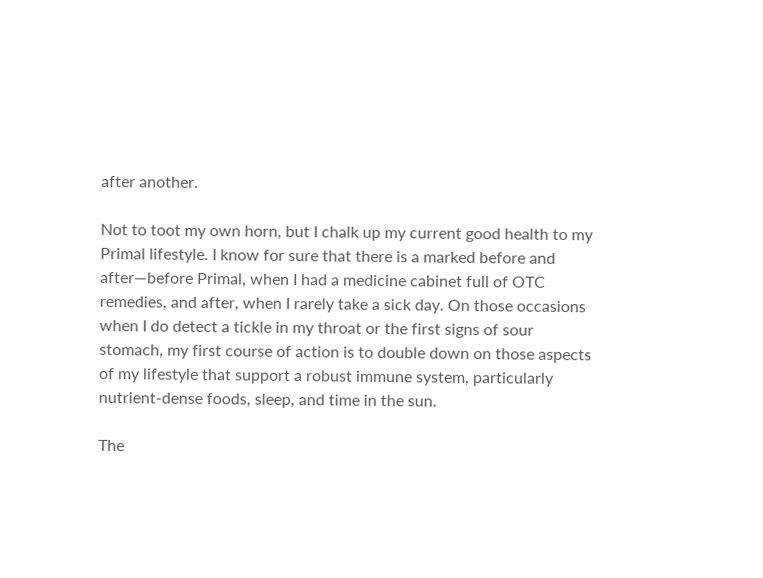after another.

Not to toot my own horn, but I chalk up my current good health to my Primal lifestyle. I know for sure that there is a marked before and after—before Primal, when I had a medicine cabinet full of OTC remedies, and after, when I rarely take a sick day. On those occasions when I do detect a tickle in my throat or the first signs of sour stomach, my first course of action is to double down on those aspects of my lifestyle that support a robust immune system, particularly nutrient-dense foods, sleep, and time in the sun.

The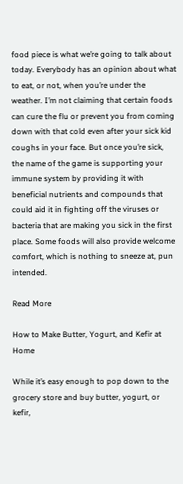food piece is what we’re going to talk about today. Everybody has an opinion about what to eat, or not, when you’re under the weather. I’m not claiming that certain foods can cure the flu or prevent you from coming down with that cold even after your sick kid coughs in your face. But once you’re sick, the name of the game is supporting your immune system by providing it with beneficial nutrients and compounds that could aid it in fighting off the viruses or bacteria that are making you sick in the first place. Some foods will also provide welcome comfort, which is nothing to sneeze at, pun intended.

Read More

How to Make Butter, Yogurt, and Kefir at Home

While it’s easy enough to pop down to the grocery store and buy butter, yogurt, or kefir,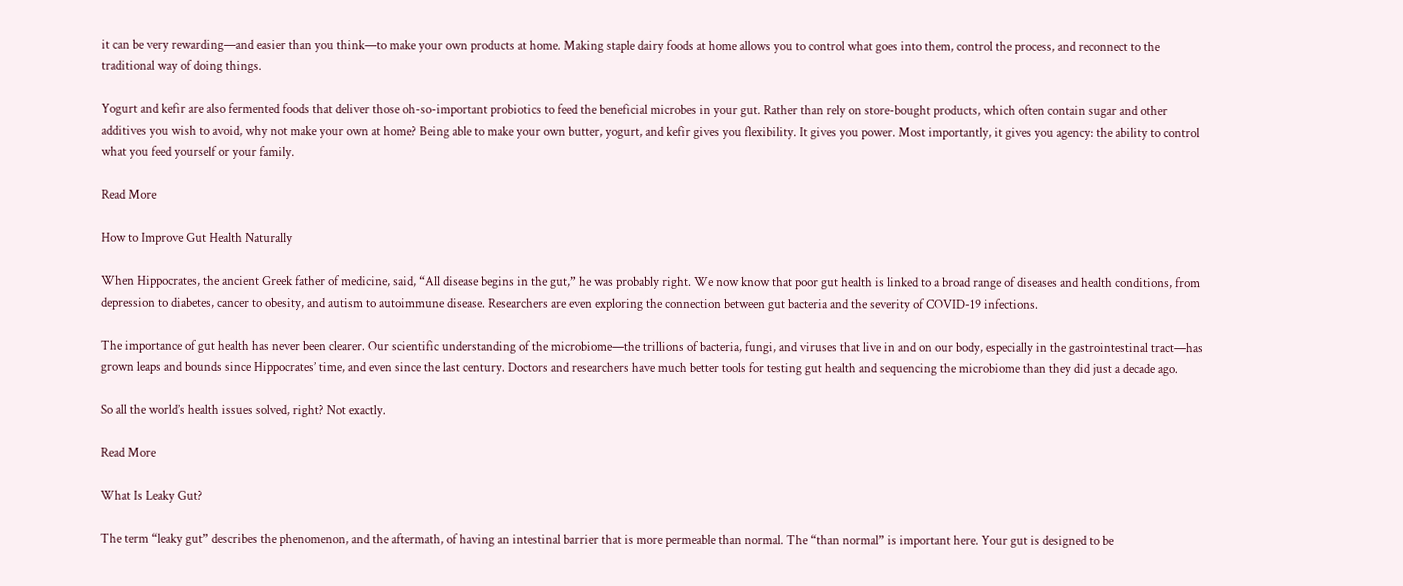it can be very rewarding—and easier than you think—to make your own products at home. Making staple dairy foods at home allows you to control what goes into them, control the process, and reconnect to the traditional way of doing things.

Yogurt and kefir are also fermented foods that deliver those oh-so-important probiotics to feed the beneficial microbes in your gut. Rather than rely on store-bought products, which often contain sugar and other additives you wish to avoid, why not make your own at home? Being able to make your own butter, yogurt, and kefir gives you flexibility. It gives you power. Most importantly, it gives you agency: the ability to control what you feed yourself or your family.

Read More

How to Improve Gut Health Naturally

When Hippocrates, the ancient Greek father of medicine, said, “All disease begins in the gut,” he was probably right. We now know that poor gut health is linked to a broad range of diseases and health conditions, from depression to diabetes, cancer to obesity, and autism to autoimmune disease. Researchers are even exploring the connection between gut bacteria and the severity of COVID-19 infections.

The importance of gut health has never been clearer. Our scientific understanding of the microbiome—the trillions of bacteria, fungi, and viruses that live in and on our body, especially in the gastrointestinal tract—has grown leaps and bounds since Hippocrates’ time, and even since the last century. Doctors and researchers have much better tools for testing gut health and sequencing the microbiome than they did just a decade ago.

So all the world’s health issues solved, right? Not exactly.

Read More

What Is Leaky Gut?

The term “leaky gut” describes the phenomenon, and the aftermath, of having an intestinal barrier that is more permeable than normal. The “than normal” is important here. Your gut is designed to be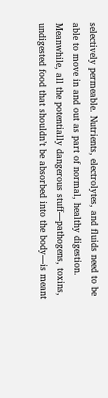selectively permeable. Nutrients, electrolytes, and fluids need to be able to move in and out as part of normal, healthy digestion. Meanwhile, all the potentially dangerous stuff—pathogens, toxins, undigested food that shouldn’t be absorbed into the body—is meant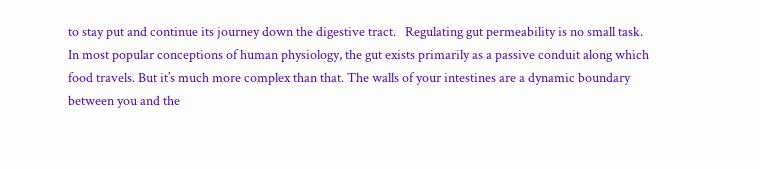to stay put and continue its journey down the digestive tract.   Regulating gut permeability is no small task. In most popular conceptions of human physiology, the gut exists primarily as a passive conduit along which food travels. But it’s much more complex than that. The walls of your intestines are a dynamic boundary between you and the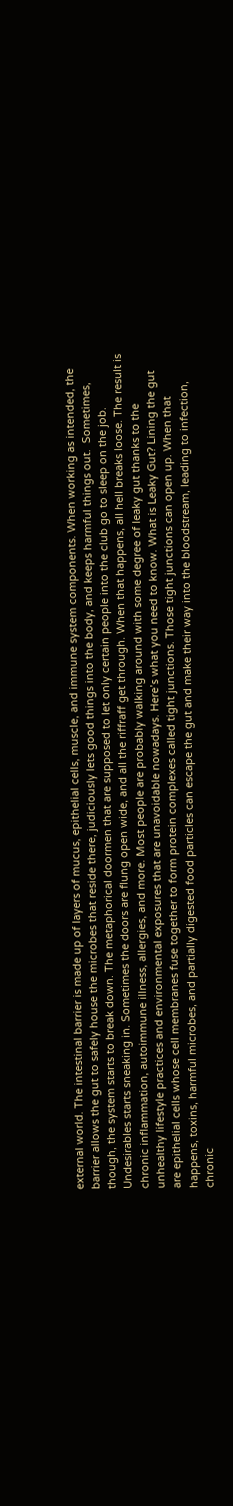external world. The intestinal barrier is made up of layers of mucus, epithelial cells, muscle, and immune system components. When working as intended, the barrier allows the gut to safely house the microbes that reside there, judiciously lets good things into the body, and keeps harmful things out.  Sometimes, though, the system starts to break down. The metaphorical doormen that are supposed to let only certain people into the club go to sleep on the job. Undesirables starts sneaking in. Sometimes the doors are flung open wide, and all the riffraff get through. When that happens, all hell breaks loose. The result is chronic inflammation, autoimmune illness, allergies, and more. Most people are probably walking around with some degree of leaky gut thanks to the unhealthy lifestyle practices and environmental exposures that are unavoidable nowadays. Here’s what you need to know. What is Leaky Gut? Lining the gut are epithelial cells whose cell membranes fuse together to form protein complexes called tight junctions. Those tight junctions can open up. When that happens, toxins, harmful microbes, and partially digested food particles can escape the gut and make their way into the bloodstream, leading to infection, chronic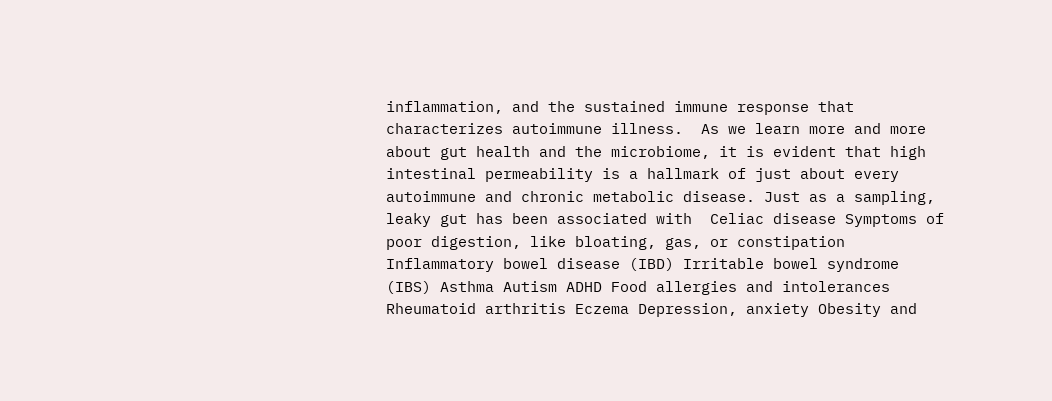inflammation, and the sustained immune response that characterizes autoimmune illness.  As we learn more and more about gut health and the microbiome, it is evident that high intestinal permeability is a hallmark of just about every autoimmune and chronic metabolic disease. Just as a sampling, leaky gut has been associated with  Celiac disease Symptoms of poor digestion, like bloating, gas, or constipation Inflammatory bowel disease (IBD) Irritable bowel syndrome (IBS) Asthma Autism ADHD Food allergies and intolerances Rheumatoid arthritis Eczema Depression, anxiety Obesity and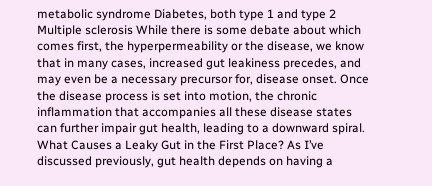metabolic syndrome Diabetes, both type 1 and type 2 Multiple sclerosis While there is some debate about which comes first, the hyperpermeability or the disease, we know that in many cases, increased gut leakiness precedes, and may even be a necessary precursor for, disease onset. Once the disease process is set into motion, the chronic inflammation that accompanies all these disease states can further impair gut health, leading to a downward spiral. What Causes a Leaky Gut in the First Place? As I’ve discussed previously, gut health depends on having a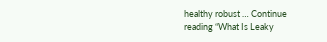healthy robust … Continue reading “What Is Leaky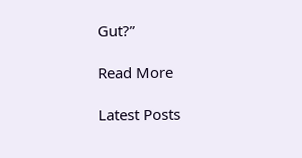Gut?”

Read More

Latest Posts